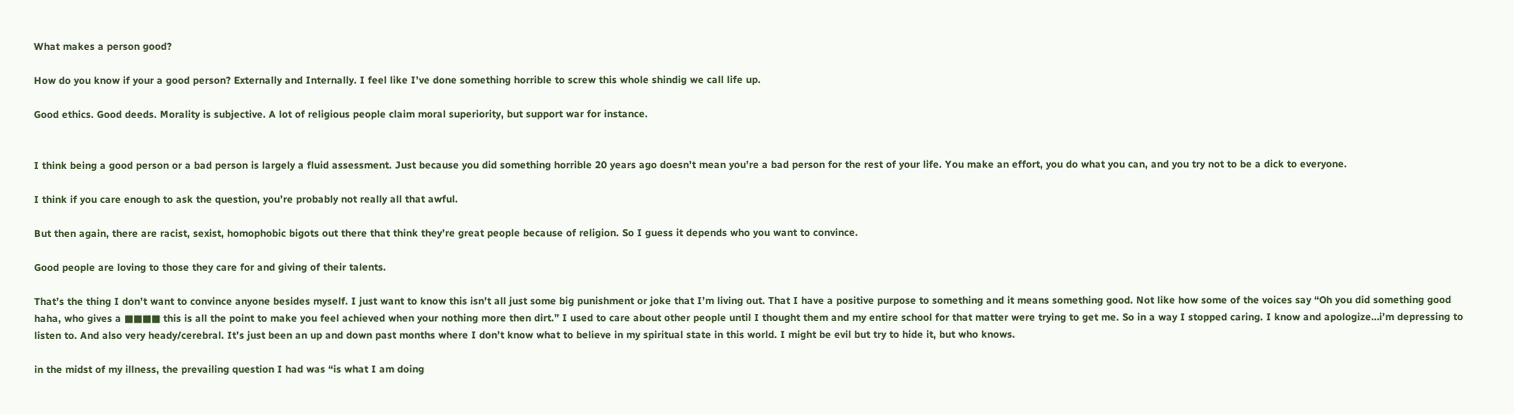What makes a person good?

How do you know if your a good person? Externally and Internally. I feel like I’ve done something horrible to screw this whole shindig we call life up.

Good ethics. Good deeds. Morality is subjective. A lot of religious people claim moral superiority, but support war for instance.


I think being a good person or a bad person is largely a fluid assessment. Just because you did something horrible 20 years ago doesn’t mean you’re a bad person for the rest of your life. You make an effort, you do what you can, and you try not to be a dick to everyone.

I think if you care enough to ask the question, you’re probably not really all that awful.

But then again, there are racist, sexist, homophobic bigots out there that think they’re great people because of religion. So I guess it depends who you want to convince.

Good people are loving to those they care for and giving of their talents.

That’s the thing I don’t want to convince anyone besides myself. I just want to know this isn’t all just some big punishment or joke that I’m living out. That I have a positive purpose to something and it means something good. Not like how some of the voices say “Oh you did something good haha, who gives a ■■■■ this is all the point to make you feel achieved when your nothing more then dirt.” I used to care about other people until I thought them and my entire school for that matter were trying to get me. So in a way I stopped caring. I know and apologize…i’m depressing to listen to. And also very heady/cerebral. It’s just been an up and down past months where I don’t know what to believe in my spiritual state in this world. I might be evil but try to hide it, but who knows.

in the midst of my illness, the prevailing question I had was “is what I am doing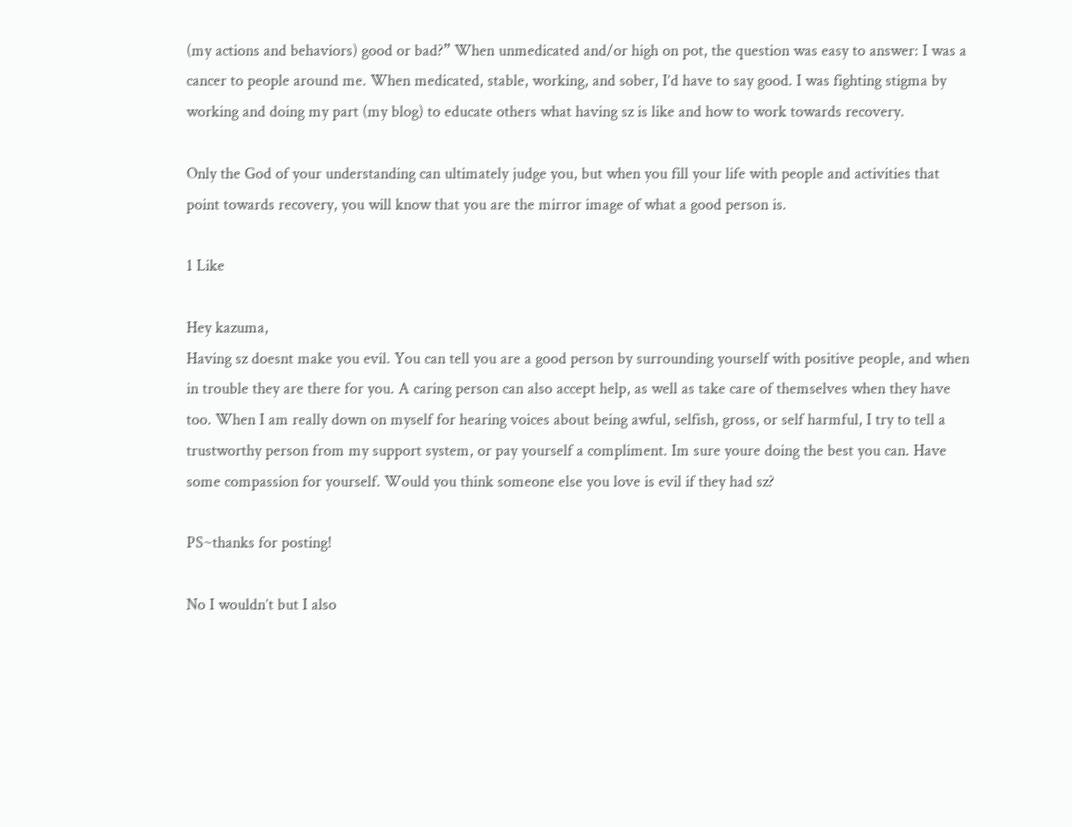(my actions and behaviors) good or bad?” When unmedicated and/or high on pot, the question was easy to answer: I was a cancer to people around me. When medicated, stable, working, and sober, I’d have to say good. I was fighting stigma by working and doing my part (my blog) to educate others what having sz is like and how to work towards recovery.

Only the God of your understanding can ultimately judge you, but when you fill your life with people and activities that point towards recovery, you will know that you are the mirror image of what a good person is.

1 Like

Hey kazuma,
Having sz doesnt make you evil. You can tell you are a good person by surrounding yourself with positive people, and when in trouble they are there for you. A caring person can also accept help, as well as take care of themselves when they have too. When I am really down on myself for hearing voices about being awful, selfish, gross, or self harmful, I try to tell a trustworthy person from my support system, or pay yourself a compliment. Im sure youre doing the best you can. Have some compassion for yourself. Would you think someone else you love is evil if they had sz?

PS~thanks for posting!

No I wouldn’t but I also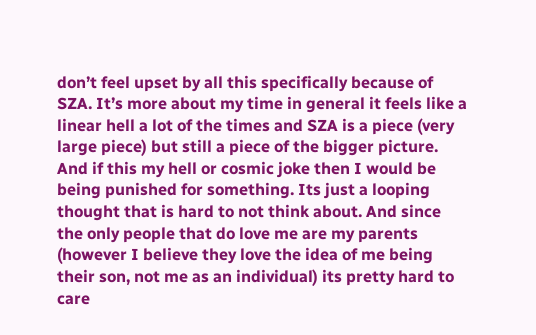don’t feel upset by all this specifically because of SZA. It’s more about my time in general it feels like a linear hell a lot of the times and SZA is a piece (very large piece) but still a piece of the bigger picture. And if this my hell or cosmic joke then I would be being punished for something. Its just a looping thought that is hard to not think about. And since the only people that do love me are my parents (however I believe they love the idea of me being their son, not me as an individual) its pretty hard to care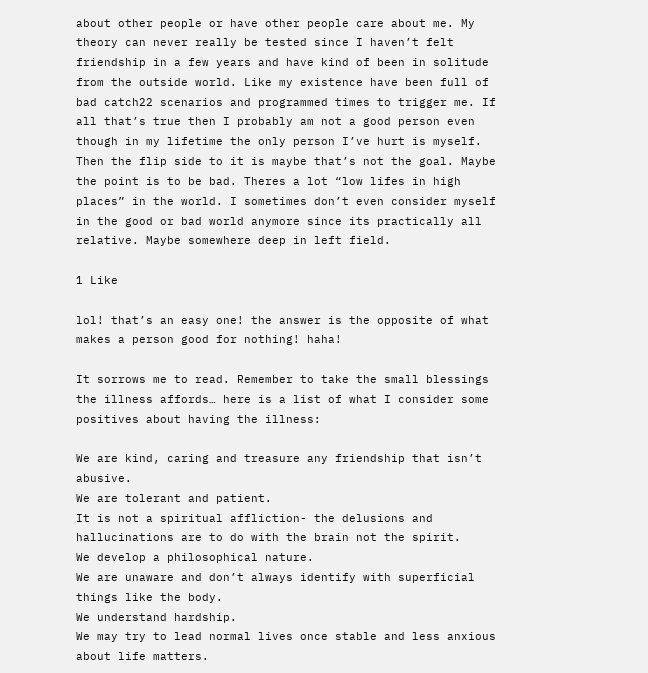about other people or have other people care about me. My theory can never really be tested since I haven’t felt friendship in a few years and have kind of been in solitude from the outside world. Like my existence have been full of bad catch22 scenarios and programmed times to trigger me. If all that’s true then I probably am not a good person even though in my lifetime the only person I’ve hurt is myself. Then the flip side to it is maybe that’s not the goal. Maybe the point is to be bad. Theres a lot “low lifes in high places” in the world. I sometimes don’t even consider myself in the good or bad world anymore since its practically all relative. Maybe somewhere deep in left field.

1 Like

lol! that’s an easy one! the answer is the opposite of what makes a person good for nothing! haha!

It sorrows me to read. Remember to take the small blessings the illness affords… here is a list of what I consider some positives about having the illness:

We are kind, caring and treasure any friendship that isn’t abusive.
We are tolerant and patient.
It is not a spiritual affliction- the delusions and hallucinations are to do with the brain not the spirit.
We develop a philosophical nature.
We are unaware and don’t always identify with superficial things like the body.
We understand hardship.
We may try to lead normal lives once stable and less anxious about life matters.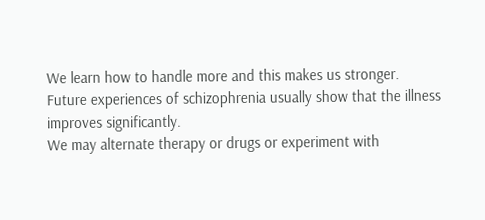We learn how to handle more and this makes us stronger.
Future experiences of schizophrenia usually show that the illness improves significantly.
We may alternate therapy or drugs or experiment with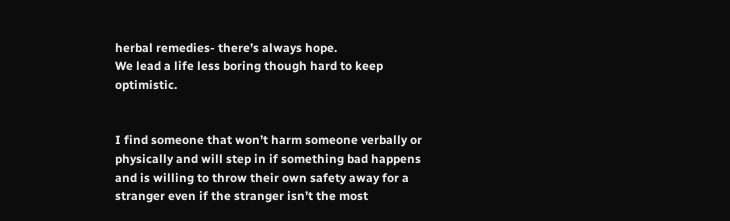herbal remedies- there’s always hope.
We lead a life less boring though hard to keep optimistic.


I find someone that won’t harm someone verbally or physically and will step in if something bad happens and is willing to throw their own safety away for a stranger even if the stranger isn’t the most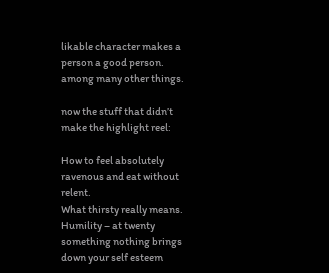likable character makes a person a good person.
among many other things.

now the stuff that didn’t make the highlight reel:

How to feel absolutely ravenous and eat without relent.
What thirsty really means.
Humility – at twenty something nothing brings down your self esteem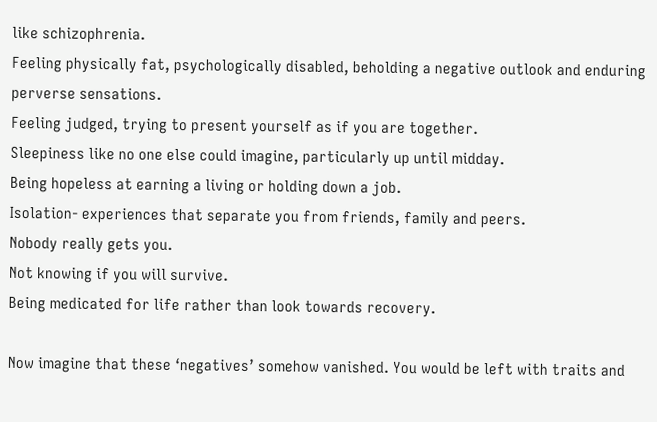like schizophrenia.
Feeling physically fat, psychologically disabled, beholding a negative outlook and enduring perverse sensations.
Feeling judged, trying to present yourself as if you are together.
Sleepiness like no one else could imagine, particularly up until midday.
Being hopeless at earning a living or holding down a job.
Isolation- experiences that separate you from friends, family and peers.
Nobody really gets you.
Not knowing if you will survive.
Being medicated for life rather than look towards recovery.

Now imagine that these ‘negatives’ somehow vanished. You would be left with traits and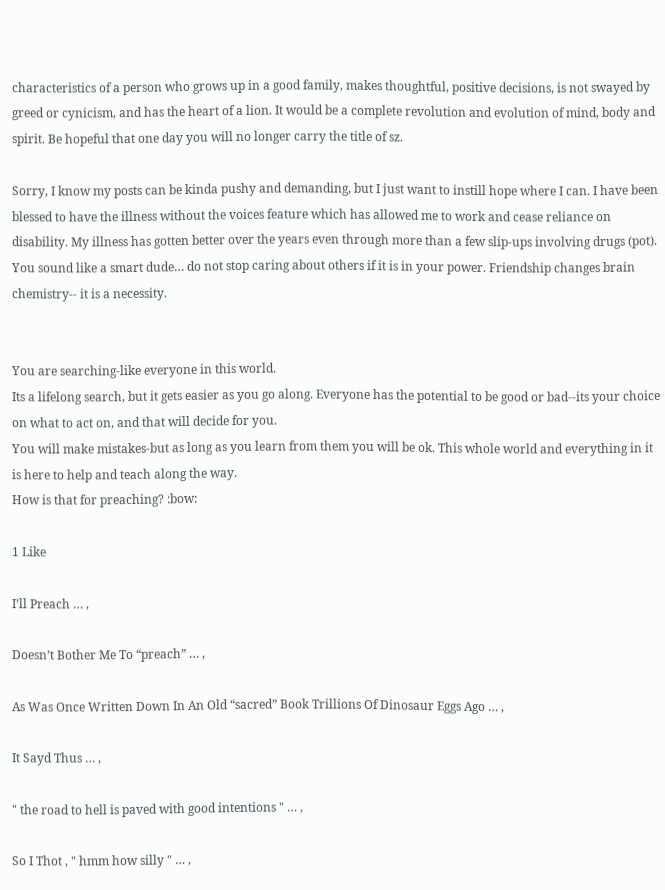characteristics of a person who grows up in a good family, makes thoughtful, positive decisions, is not swayed by greed or cynicism, and has the heart of a lion. It would be a complete revolution and evolution of mind, body and spirit. Be hopeful that one day you will no longer carry the title of sz.

Sorry, I know my posts can be kinda pushy and demanding, but I just want to instill hope where I can. I have been blessed to have the illness without the voices feature which has allowed me to work and cease reliance on disability. My illness has gotten better over the years even through more than a few slip-ups involving drugs (pot). You sound like a smart dude… do not stop caring about others if it is in your power. Friendship changes brain chemistry-- it is a necessity.


You are searching-like everyone in this world.
Its a lifelong search, but it gets easier as you go along. Everyone has the potential to be good or bad--its your choice on what to act on, and that will decide for you.
You will make mistakes-but as long as you learn from them you will be ok. This whole world and everything in it is here to help and teach along the way.
How is that for preaching? :bow:

1 Like

I’ll Preach … ,

Doesn’t Bother Me To “preach” … ,

As Was Once Written Down In An Old “sacred” Book Trillions Of Dinosaur Eggs Ago … ,

It Sayd Thus … ,

" the road to hell is paved with good intentions " … ,

So I Thot , " hmm how silly " … ,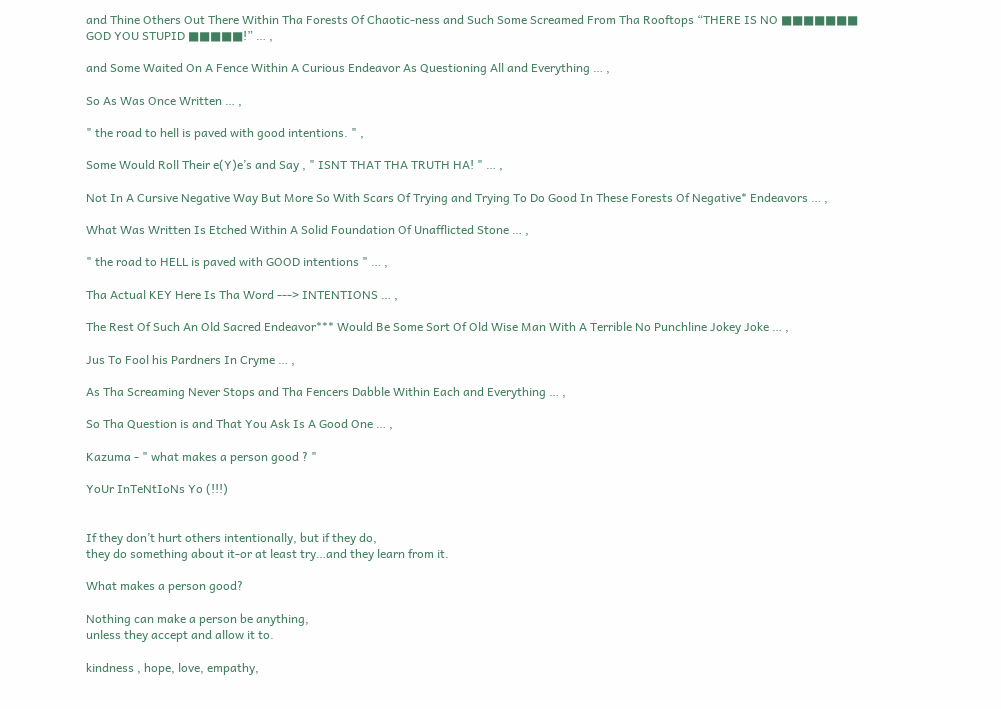and Thine Others Out There Within Tha Forests Of Chaotic-ness and Such Some Screamed From Tha Rooftops “THERE IS NO ■■■■■■■ GOD YOU STUPID ■■■■■!” … ,

and Some Waited On A Fence Within A Curious Endeavor As Questioning All and Everything … ,

So As Was Once Written … ,

" the road to hell is paved with good intentions. " ,

Some Would Roll Their e(Y)e’s and Say , " ISNT THAT THA TRUTH HA! " … ,

Not In A Cursive Negative Way But More So With Scars Of Trying and Trying To Do Good In These Forests Of Negative* Endeavors … ,

What Was Written Is Etched Within A Solid Foundation Of Unafflicted Stone … ,

" the road to HELL is paved with GOOD intentions " … ,

Tha Actual KEY Here Is Tha Word ---> INTENTIONS … ,

The Rest Of Such An Old Sacred Endeavor*** Would Be Some Sort Of Old Wise Man With A Terrible No Punchline Jokey Joke … ,

Jus To Fool his Pardners In Cryme … ,

As Tha Screaming Never Stops and Tha Fencers Dabble Within Each and Everything … ,

So Tha Question is and That You Ask Is A Good One … ,

Kazuma - " what makes a person good ? "

YoUr InTeNtIoNs Yo (!!!)


If they don’t hurt others intentionally, but if they do,
they do something about it-or at least try…and they learn from it.

What makes a person good?

Nothing can make a person be anything,
unless they accept and allow it to.

kindness , hope, love, empathy,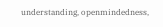understanding, openmindedness,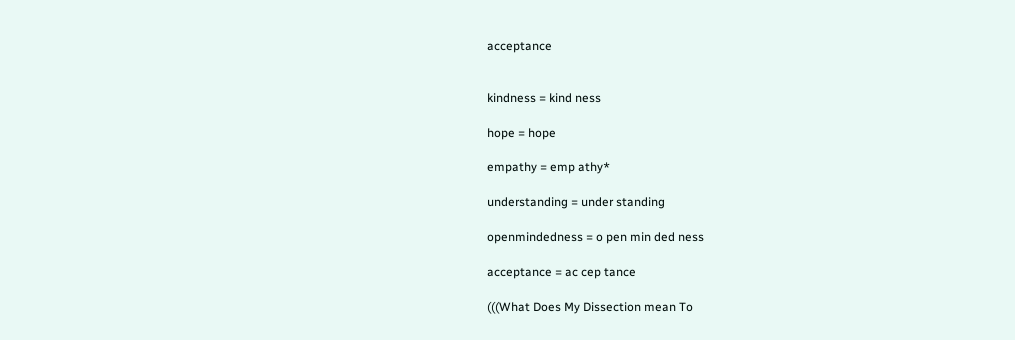acceptance


kindness = kind ness

hope = hope

empathy = emp athy*

understanding = under standing

openmindedness = o pen min ded ness

acceptance = ac cep tance

(((What Does My Dissection mean To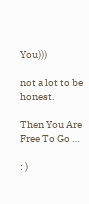You)))

not a lot to be honest.

Then You Are Free To Go …

: )